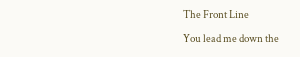The Front Line

You lead me down the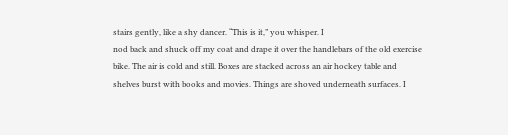stairs gently, like a shy dancer. “This is it,” you whisper. I
nod back and shuck off my coat and drape it over the handlebars of the old exercise
bike. The air is cold and still. Boxes are stacked across an air hockey table and
shelves burst with books and movies. Things are shoved underneath surfaces. I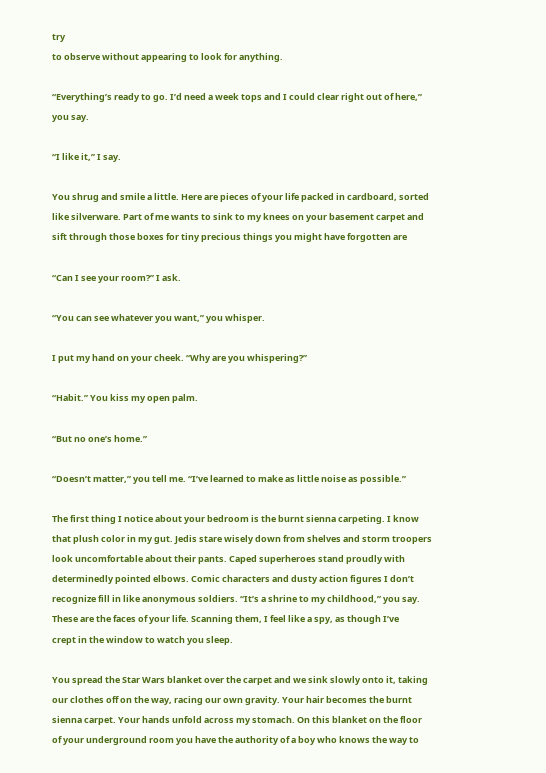try
to observe without appearing to look for anything.

“Everything’s ready to go. I’d need a week tops and I could clear right out of here,”
you say.

“I like it,” I say.

You shrug and smile a little. Here are pieces of your life packed in cardboard, sorted
like silverware. Part of me wants to sink to my knees on your basement carpet and
sift through those boxes for tiny precious things you might have forgotten are

“Can I see your room?” I ask.

“You can see whatever you want,” you whisper.

I put my hand on your cheek. “Why are you whispering?”

“Habit.” You kiss my open palm.

“But no one’s home.”

“Doesn’t matter,” you tell me. “I’ve learned to make as little noise as possible.”

The first thing I notice about your bedroom is the burnt sienna carpeting. I know
that plush color in my gut. Jedis stare wisely down from shelves and storm troopers
look uncomfortable about their pants. Caped superheroes stand proudly with
determinedly pointed elbows. Comic characters and dusty action figures I don’t
recognize fill in like anonymous soldiers. “It’s a shrine to my childhood,” you say.
These are the faces of your life. Scanning them, I feel like a spy, as though I’ve
crept in the window to watch you sleep.

You spread the Star Wars blanket over the carpet and we sink slowly onto it, taking
our clothes off on the way, racing our own gravity. Your hair becomes the burnt
sienna carpet. Your hands unfold across my stomach. On this blanket on the floor
of your underground room you have the authority of a boy who knows the way to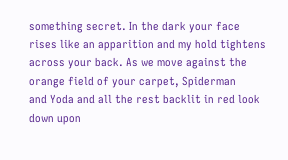something secret. In the dark your face rises like an apparition and my hold tightens
across your back. As we move against the orange field of your carpet, Spiderman
and Yoda and all the rest backlit in red look down upon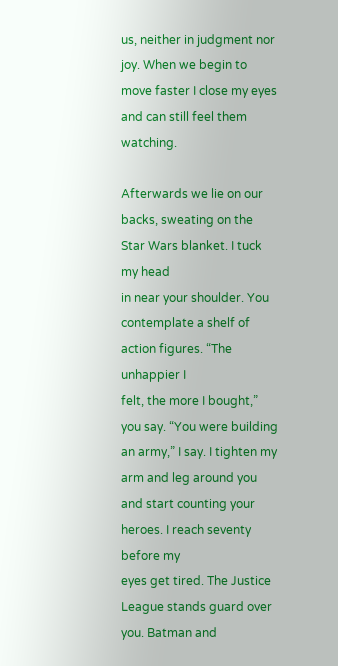us, neither in judgment nor
joy. When we begin to move faster I close my eyes and can still feel them watching.

Afterwards we lie on our backs, sweating on the Star Wars blanket. I tuck my head
in near your shoulder. You contemplate a shelf of action figures. “The unhappier I
felt, the more I bought,” you say. “You were building an army,” I say. I tighten my
arm and leg around you and start counting your heroes. I reach seventy before my
eyes get tired. The Justice League stands guard over you. Batman and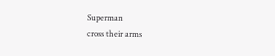Superman
cross their arms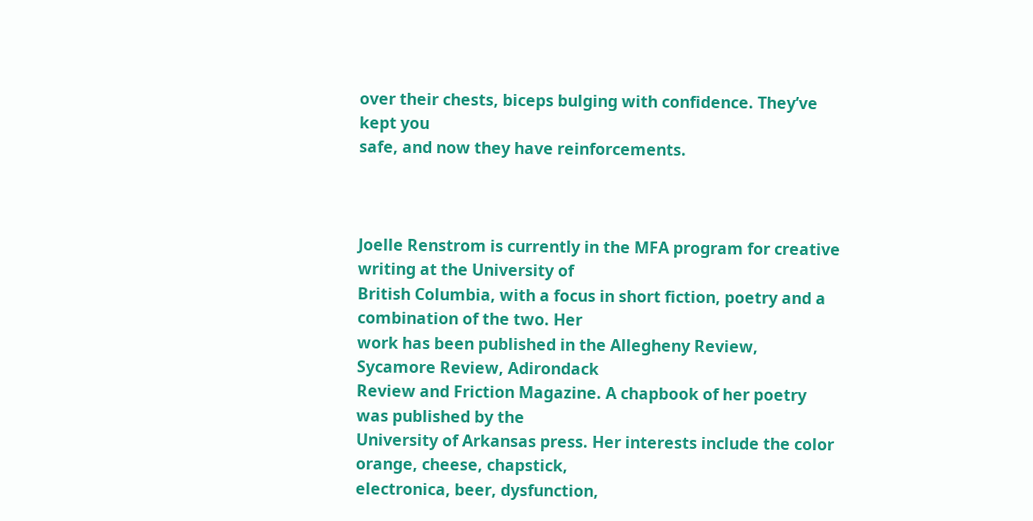over their chests, biceps bulging with confidence. They’ve kept you
safe, and now they have reinforcements.



Joelle Renstrom is currently in the MFA program for creative writing at the University of
British Columbia, with a focus in short fiction, poetry and a combination of the two. Her
work has been published in the Allegheny Review, Sycamore Review, Adirondack
Review and Friction Magazine. A chapbook of her poetry was published by the
University of Arkansas press. Her interests include the color orange, cheese, chapstick,
electronica, beer, dysfunction,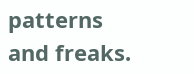patterns and freaks.